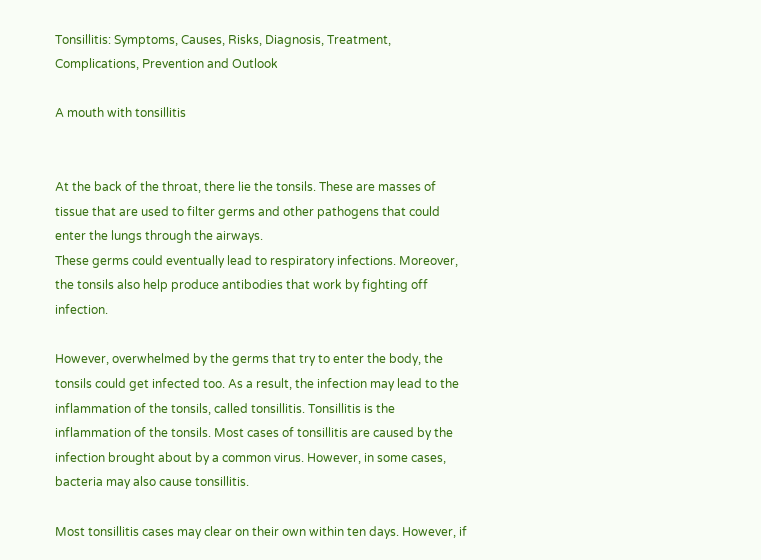Tonsillitis: Symptoms, Causes, Risks, Diagnosis, Treatment, Complications, Prevention and Outlook

A mouth with tonsillitis


At the back of the throat, there lie the tonsils. These are masses of tissue that are used to filter germs and other pathogens that could enter the lungs through the airways.
These germs could eventually lead to respiratory infections. Moreover, the tonsils also help produce antibodies that work by fighting off infection.

However, overwhelmed by the germs that try to enter the body, the tonsils could get infected too. As a result, the infection may lead to the inflammation of the tonsils, called tonsillitis. Tonsillitis is the inflammation of the tonsils. Most cases of tonsillitis are caused by the infection brought about by a common virus. However, in some cases, bacteria may also cause tonsillitis.

Most tonsillitis cases may clear on their own within ten days. However, if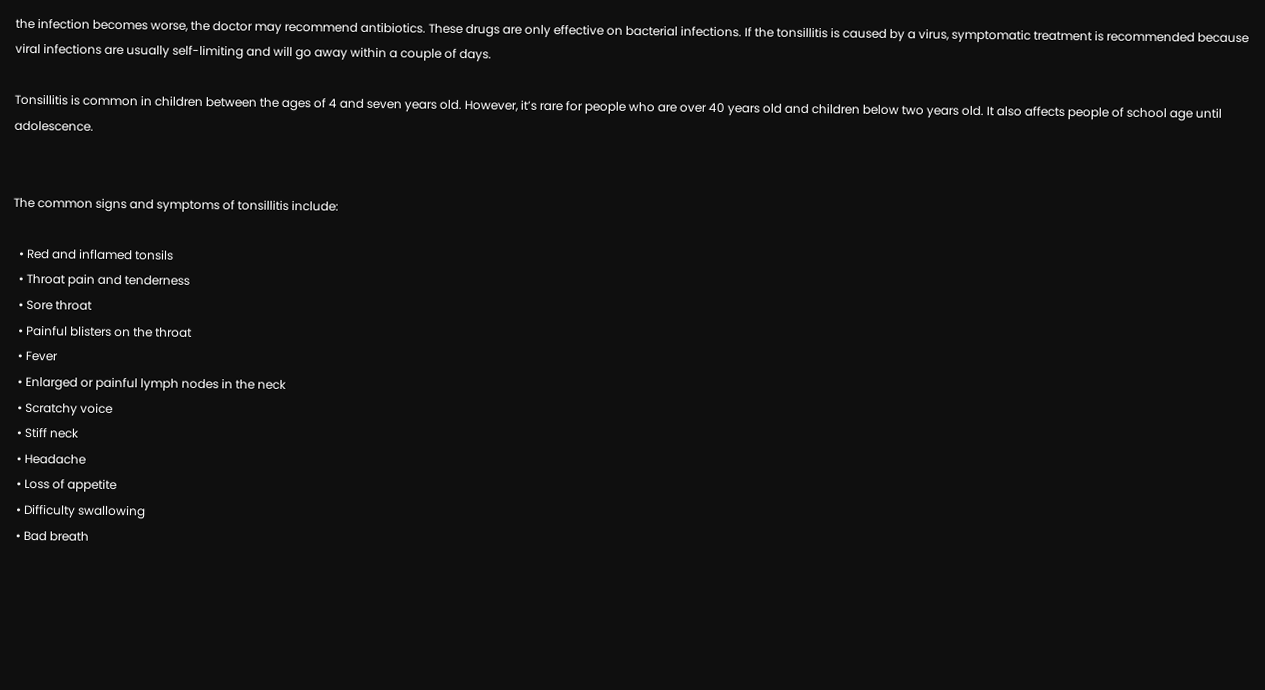the infection becomes worse, the doctor may recommend antibiotics. These drugs are only effective on bacterial infections. If the tonsillitis is caused by a virus, symptomatic treatment is recommended because viral infections are usually self-limiting and will go away within a couple of days.

Tonsillitis is common in children between the ages of 4 and seven years old. However, it’s rare for people who are over 40 years old and children below two years old. It also affects people of school age until adolescence.


The common signs and symptoms of tonsillitis include:

  • Red and inflamed tonsils
  • Throat pain and tenderness
  • Sore throat
  • Painful blisters on the throat
  • Fever
  • Enlarged or painful lymph nodes in the neck
  • Scratchy voice
  • Stiff neck
  • Headache
  • Loss of appetite
  • Difficulty swallowing
  • Bad breath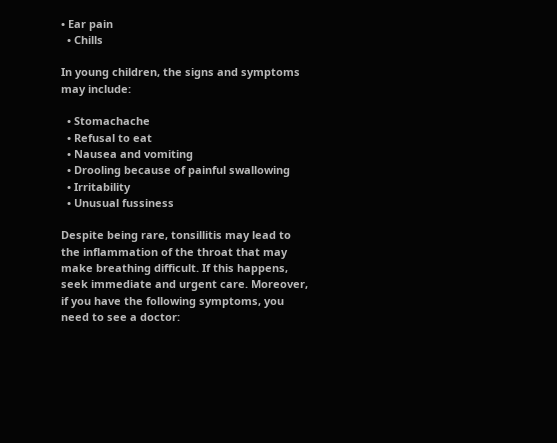• Ear pain
  • Chills

In young children, the signs and symptoms may include:

  • Stomachache
  • Refusal to eat
  • Nausea and vomiting
  • Drooling because of painful swallowing
  • Irritability
  • Unusual fussiness

Despite being rare, tonsillitis may lead to the inflammation of the throat that may make breathing difficult. If this happens, seek immediate and urgent care. Moreover, if you have the following symptoms, you need to see a doctor: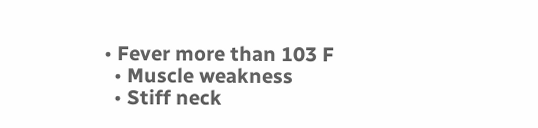• Fever more than 103 F
  • Muscle weakness
  • Stiff neck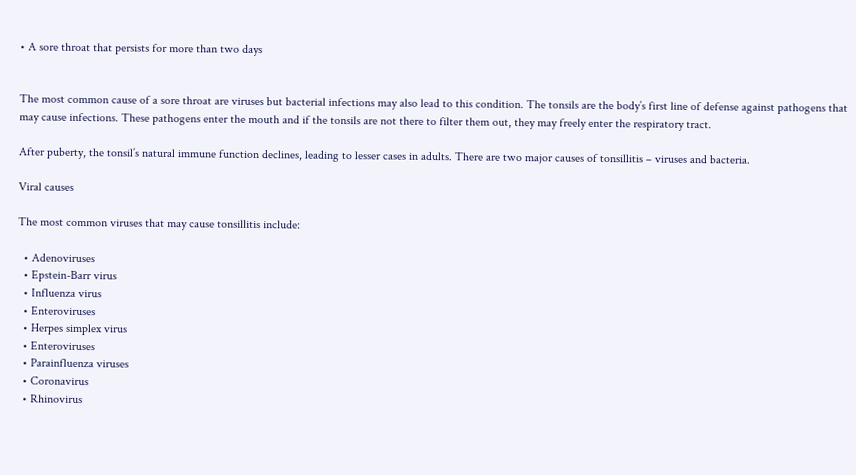• A sore throat that persists for more than two days


The most common cause of a sore throat are viruses but bacterial infections may also lead to this condition. The tonsils are the body’s first line of defense against pathogens that may cause infections. These pathogens enter the mouth and if the tonsils are not there to filter them out, they may freely enter the respiratory tract.

After puberty, the tonsil’s natural immune function declines, leading to lesser cases in adults. There are two major causes of tonsillitis – viruses and bacteria.

Viral causes

The most common viruses that may cause tonsillitis include:

  • Adenoviruses
  • Epstein-Barr virus
  • Influenza virus
  • Enteroviruses
  • Herpes simplex virus
  • Enteroviruses
  • Parainfluenza viruses
  • Coronavirus
  • Rhinovirus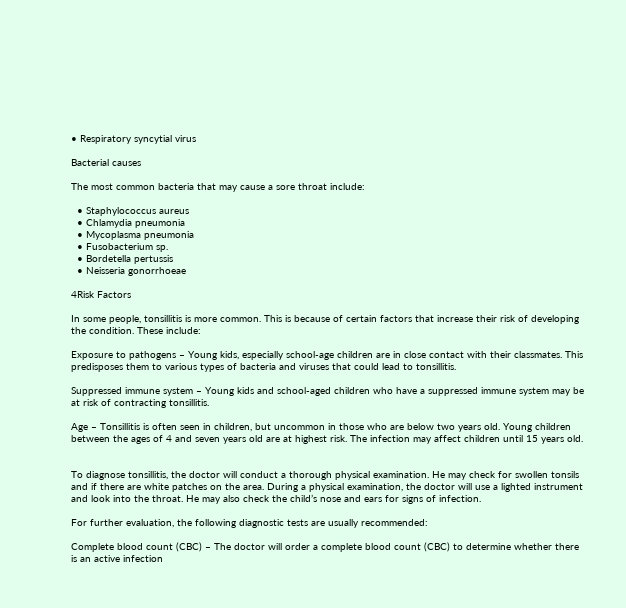• Respiratory syncytial virus

Bacterial causes

The most common bacteria that may cause a sore throat include:

  • Staphylococcus aureus
  • Chlamydia pneumonia
  • Mycoplasma pneumonia
  • Fusobacterium sp.
  • Bordetella pertussis
  • Neisseria gonorrhoeae

4Risk Factors

In some people, tonsillitis is more common. This is because of certain factors that increase their risk of developing the condition. These include:

Exposure to pathogens – Young kids, especially school-age children are in close contact with their classmates. This predisposes them to various types of bacteria and viruses that could lead to tonsillitis.

Suppressed immune system – Young kids and school-aged children who have a suppressed immune system may be at risk of contracting tonsillitis.

Age – Tonsillitis is often seen in children, but uncommon in those who are below two years old. Young children between the ages of 4 and seven years old are at highest risk. The infection may affect children until 15 years old.


To diagnose tonsillitis, the doctor will conduct a thorough physical examination. He may check for swollen tonsils and if there are white patches on the area. During a physical examination, the doctor will use a lighted instrument and look into the throat. He may also check the child’s nose and ears for signs of infection.

For further evaluation, the following diagnostic tests are usually recommended:

Complete blood count (CBC) – The doctor will order a complete blood count (CBC) to determine whether there is an active infection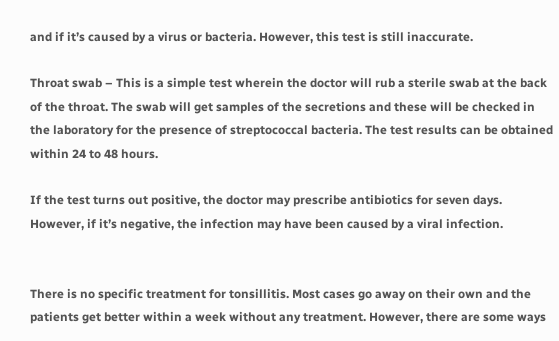and if it’s caused by a virus or bacteria. However, this test is still inaccurate.

Throat swab – This is a simple test wherein the doctor will rub a sterile swab at the back of the throat. The swab will get samples of the secretions and these will be checked in the laboratory for the presence of streptococcal bacteria. The test results can be obtained within 24 to 48 hours.

If the test turns out positive, the doctor may prescribe antibiotics for seven days. However, if it’s negative, the infection may have been caused by a viral infection.


There is no specific treatment for tonsillitis. Most cases go away on their own and the patients get better within a week without any treatment. However, there are some ways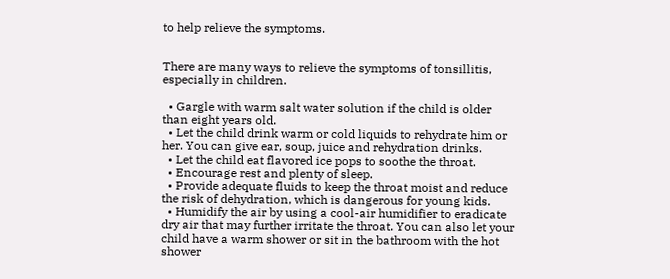to help relieve the symptoms.


There are many ways to relieve the symptoms of tonsillitis, especially in children.

  • Gargle with warm salt water solution if the child is older than eight years old.
  • Let the child drink warm or cold liquids to rehydrate him or her. You can give ear, soup, juice and rehydration drinks.
  • Let the child eat flavored ice pops to soothe the throat.
  • Encourage rest and plenty of sleep.
  • Provide adequate fluids to keep the throat moist and reduce the risk of dehydration, which is dangerous for young kids.
  • Humidify the air by using a cool-air humidifier to eradicate dry air that may further irritate the throat. You can also let your child have a warm shower or sit in the bathroom with the hot shower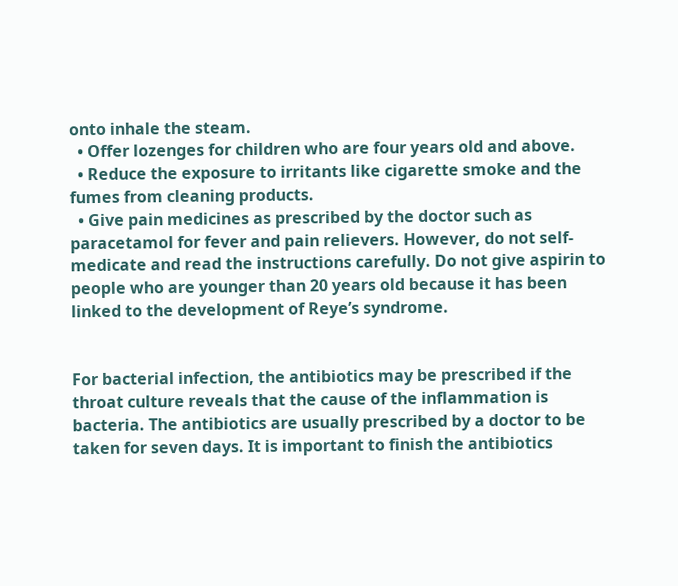onto inhale the steam.
  • Offer lozenges for children who are four years old and above.
  • Reduce the exposure to irritants like cigarette smoke and the fumes from cleaning products.
  • Give pain medicines as prescribed by the doctor such as paracetamol for fever and pain relievers. However, do not self-medicate and read the instructions carefully. Do not give aspirin to people who are younger than 20 years old because it has been linked to the development of Reye’s syndrome.


For bacterial infection, the antibiotics may be prescribed if the throat culture reveals that the cause of the inflammation is bacteria. The antibiotics are usually prescribed by a doctor to be taken for seven days. It is important to finish the antibiotics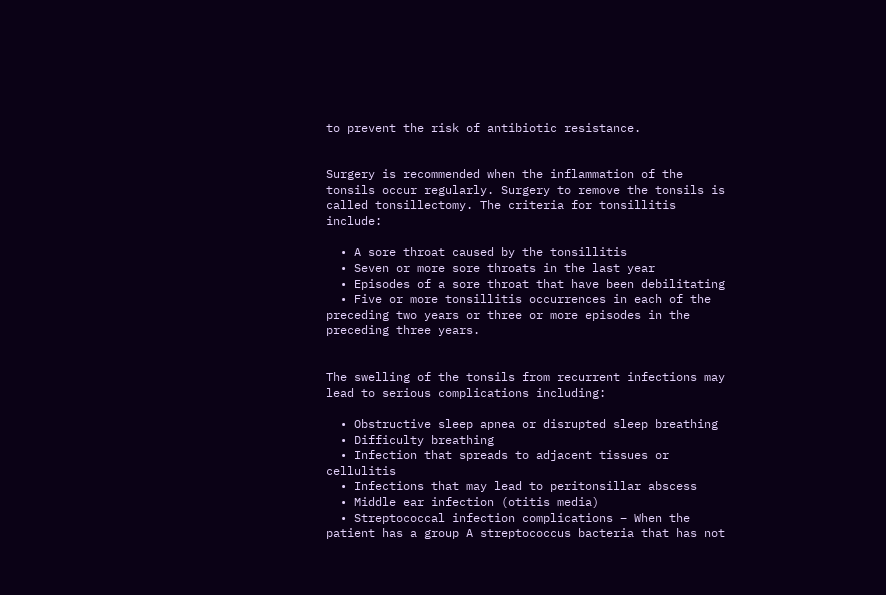to prevent the risk of antibiotic resistance.


Surgery is recommended when the inflammation of the tonsils occur regularly. Surgery to remove the tonsils is called tonsillectomy. The criteria for tonsillitis include:

  • A sore throat caused by the tonsillitis
  • Seven or more sore throats in the last year
  • Episodes of a sore throat that have been debilitating
  • Five or more tonsillitis occurrences in each of the preceding two years or three or more episodes in the preceding three years.


The swelling of the tonsils from recurrent infections may lead to serious complications including:

  • Obstructive sleep apnea or disrupted sleep breathing
  • Difficulty breathing
  • Infection that spreads to adjacent tissues or cellulitis
  • Infections that may lead to peritonsillar abscess
  • Middle ear infection (otitis media)
  • Streptococcal infection complications – When the patient has a group A streptococcus bacteria that has not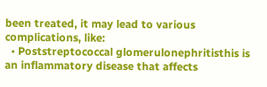been treated, it may lead to various complications, like:
  • Poststreptococcal glomerulonephritisthis is an inflammatory disease that affects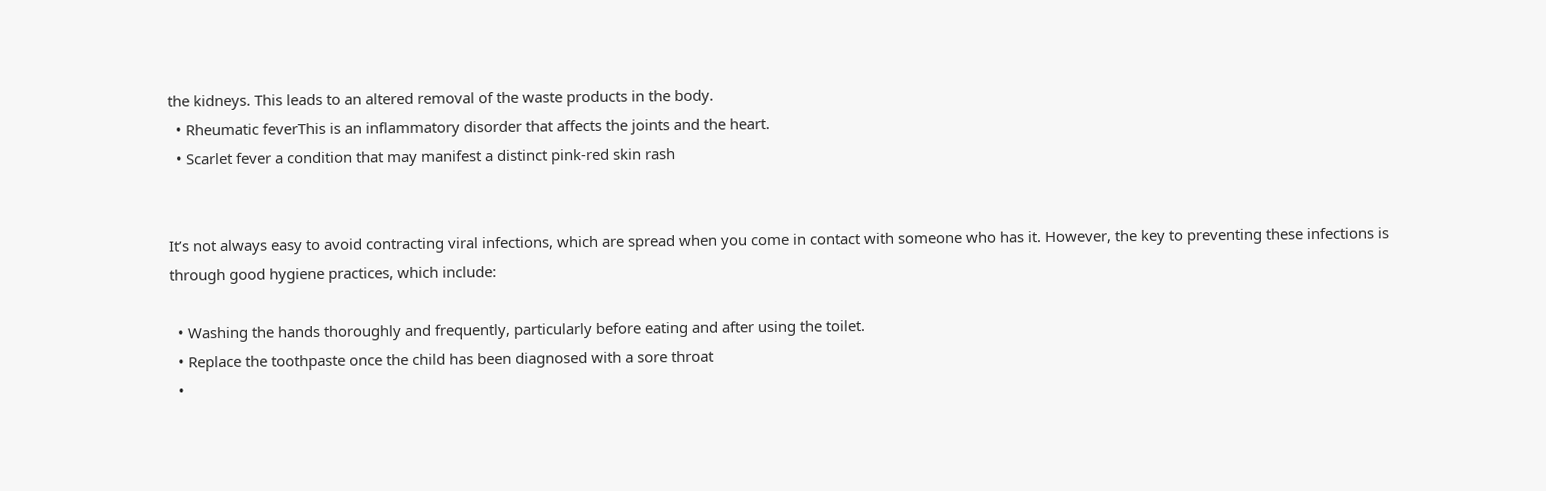the kidneys. This leads to an altered removal of the waste products in the body.
  • Rheumatic feverThis is an inflammatory disorder that affects the joints and the heart.
  • Scarlet fever a condition that may manifest a distinct pink-red skin rash


It’s not always easy to avoid contracting viral infections, which are spread when you come in contact with someone who has it. However, the key to preventing these infections is through good hygiene practices, which include:

  • Washing the hands thoroughly and frequently, particularly before eating and after using the toilet.
  • Replace the toothpaste once the child has been diagnosed with a sore throat
  •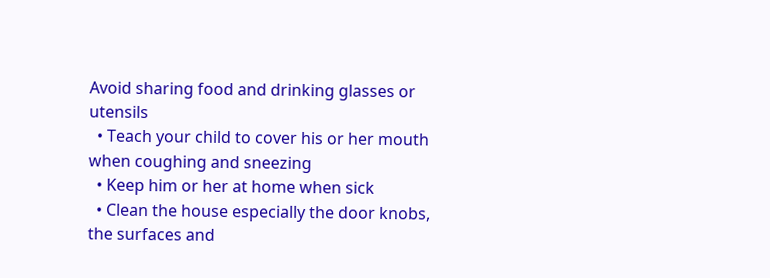Avoid sharing food and drinking glasses or utensils
  • Teach your child to cover his or her mouth when coughing and sneezing
  • Keep him or her at home when sick
  • Clean the house especially the door knobs, the surfaces and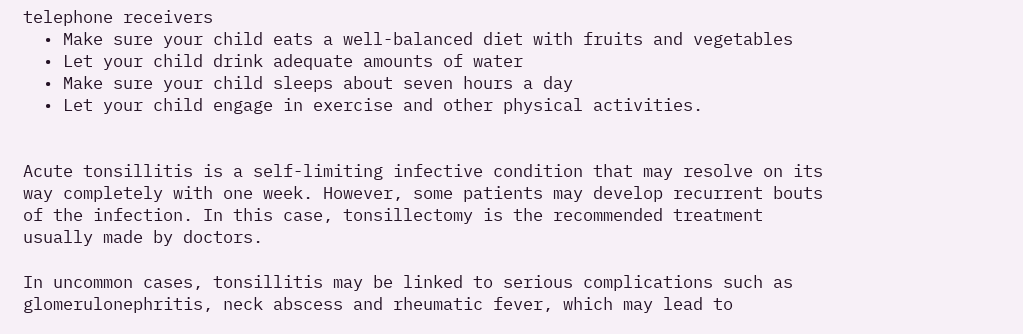telephone receivers
  • Make sure your child eats a well-balanced diet with fruits and vegetables
  • Let your child drink adequate amounts of water
  • Make sure your child sleeps about seven hours a day
  • Let your child engage in exercise and other physical activities.


Acute tonsillitis is a self-limiting infective condition that may resolve on its way completely with one week. However, some patients may develop recurrent bouts of the infection. In this case, tonsillectomy is the recommended treatment usually made by doctors.

In uncommon cases, tonsillitis may be linked to serious complications such as glomerulonephritis, neck abscess and rheumatic fever, which may lead to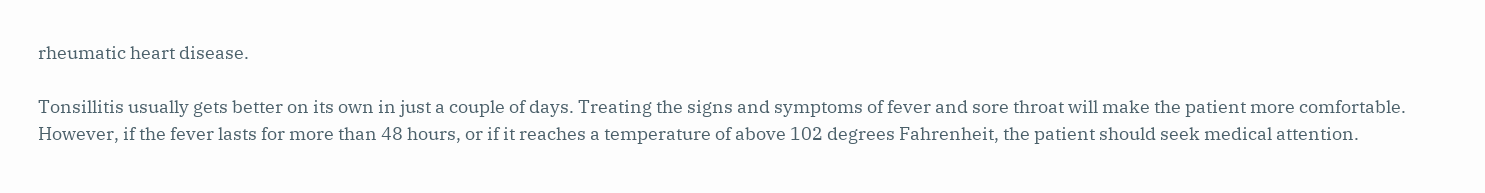rheumatic heart disease.

Tonsillitis usually gets better on its own in just a couple of days. Treating the signs and symptoms of fever and sore throat will make the patient more comfortable. However, if the fever lasts for more than 48 hours, or if it reaches a temperature of above 102 degrees Fahrenheit, the patient should seek medical attention.